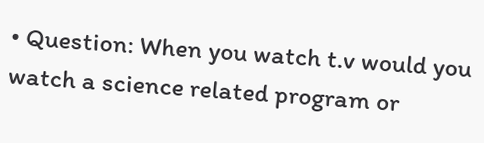• Question: When you watch t.v would you watch a science related program or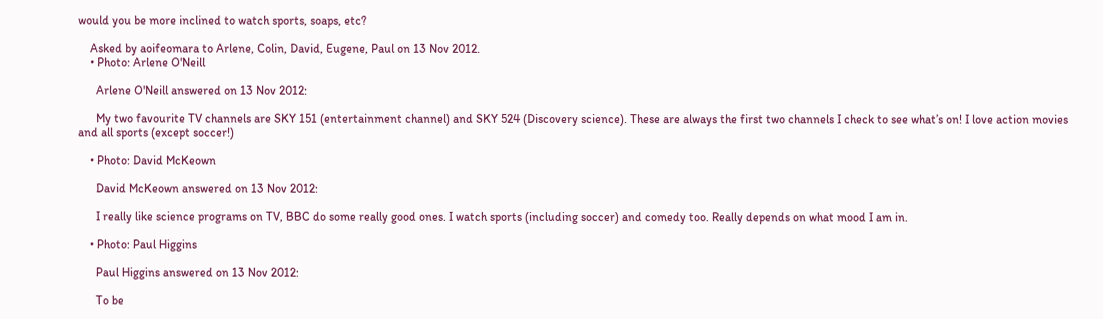would you be more inclined to watch sports, soaps, etc?

    Asked by aoifeomara to Arlene, Colin, David, Eugene, Paul on 13 Nov 2012.
    • Photo: Arlene O'Neill

      Arlene O'Neill answered on 13 Nov 2012:

      My two favourite TV channels are SKY 151 (entertainment channel) and SKY 524 (Discovery science). These are always the first two channels I check to see what’s on! I love action movies and all sports (except soccer!)

    • Photo: David McKeown

      David McKeown answered on 13 Nov 2012:

      I really like science programs on TV, BBC do some really good ones. I watch sports (including soccer) and comedy too. Really depends on what mood I am in.

    • Photo: Paul Higgins

      Paul Higgins answered on 13 Nov 2012:

      To be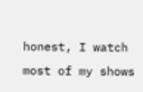honest, I watch most of my shows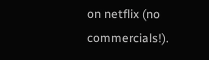on netflix (no commercials!).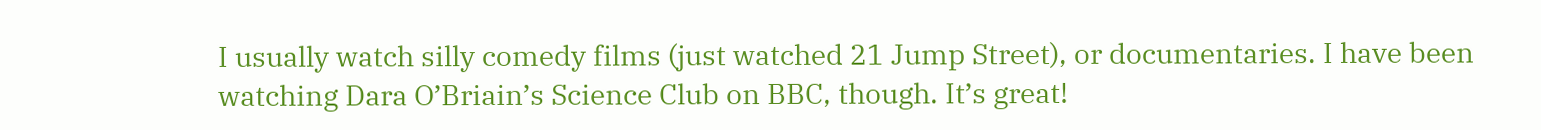I usually watch silly comedy films (just watched 21 Jump Street), or documentaries. I have been watching Dara O’Briain’s Science Club on BBC, though. It’s great!